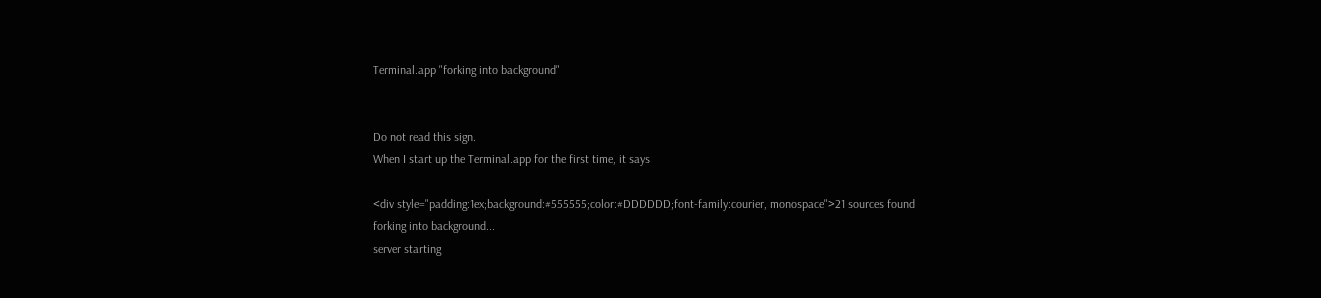Terminal.app "forking into background"


Do not read this sign.
When I start up the Terminal.app for the first time, it says

<div style="padding:1ex;background:#555555;color:#DDDDDD;font-family:courier, monospace">21 sources found
forking into background...
server starting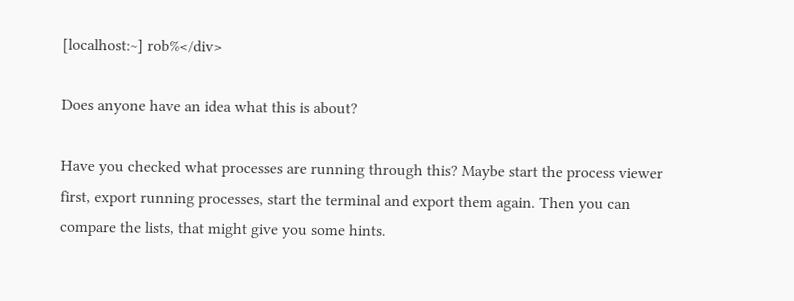[localhost:~] rob%</div>

Does anyone have an idea what this is about?

Have you checked what processes are running through this? Maybe start the process viewer first, export running processes, start the terminal and export them again. Then you can compare the lists, that might give you some hints.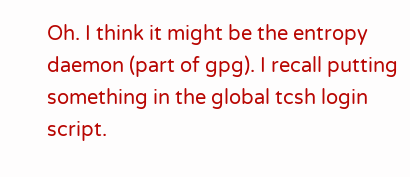Oh. I think it might be the entropy daemon (part of gpg). I recall putting something in the global tcsh login script.